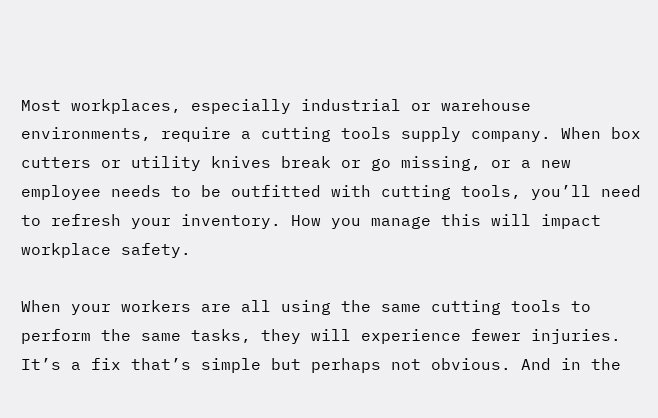Most workplaces, especially industrial or warehouse environments, require a cutting tools supply company. When box cutters or utility knives break or go missing, or a new employee needs to be outfitted with cutting tools, you’ll need to refresh your inventory. How you manage this will impact workplace safety.

When your workers are all using the same cutting tools to perform the same tasks, they will experience fewer injuries. It’s a fix that’s simple but perhaps not obvious. And in the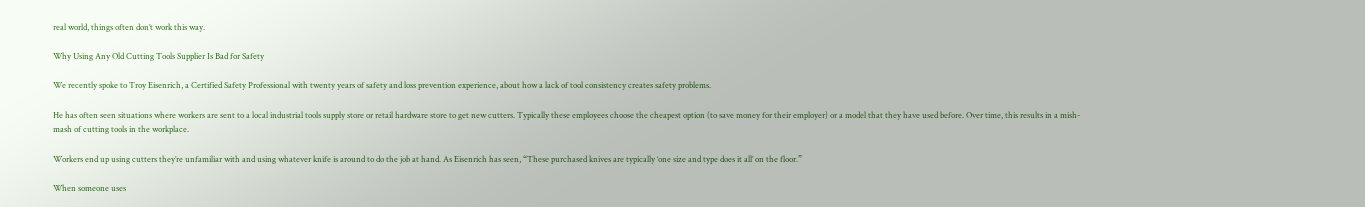real world, things often don’t work this way.

Why Using Any Old Cutting Tools Supplier Is Bad for Safety

We recently spoke to Troy Eisenrich, a Certified Safety Professional with twenty years of safety and loss prevention experience, about how a lack of tool consistency creates safety problems.

He has often seen situations where workers are sent to a local industrial tools supply store or retail hardware store to get new cutters. Typically these employees choose the cheapest option (to save money for their employer) or a model that they have used before. Over time, this results in a mish-mash of cutting tools in the workplace.

Workers end up using cutters they’re unfamiliar with and using whatever knife is around to do the job at hand. As Eisenrich has seen, “These purchased knives are typically ‘one size and type does it all’ on the floor.”

When someone uses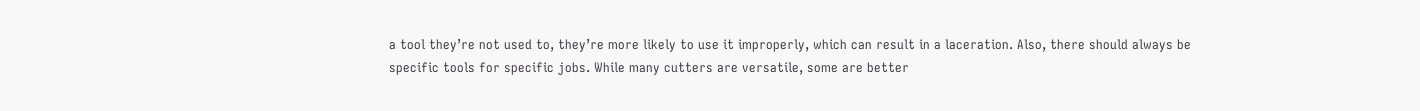a tool they’re not used to, they’re more likely to use it improperly, which can result in a laceration. Also, there should always be specific tools for specific jobs. While many cutters are versatile, some are better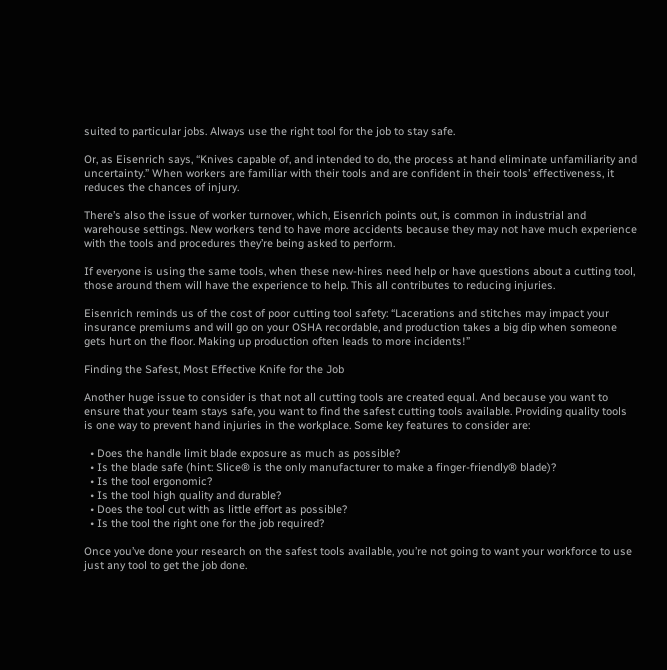suited to particular jobs. Always use the right tool for the job to stay safe.

Or, as Eisenrich says, “Knives capable of, and intended to do, the process at hand eliminate unfamiliarity and uncertainty.” When workers are familiar with their tools and are confident in their tools’ effectiveness, it reduces the chances of injury.

There’s also the issue of worker turnover, which, Eisenrich points out, is common in industrial and warehouse settings. New workers tend to have more accidents because they may not have much experience with the tools and procedures they’re being asked to perform.

If everyone is using the same tools, when these new-hires need help or have questions about a cutting tool, those around them will have the experience to help. This all contributes to reducing injuries.

Eisenrich reminds us of the cost of poor cutting tool safety: “Lacerations and stitches may impact your insurance premiums and will go on your OSHA recordable, and production takes a big dip when someone gets hurt on the floor. Making up production often leads to more incidents!”

Finding the Safest, Most Effective Knife for the Job

Another huge issue to consider is that not all cutting tools are created equal. And because you want to ensure that your team stays safe, you want to find the safest cutting tools available. Providing quality tools is one way to prevent hand injuries in the workplace. Some key features to consider are:

  • Does the handle limit blade exposure as much as possible?
  • Is the blade safe (hint: Slice® is the only manufacturer to make a finger-friendly® blade)?
  • Is the tool ergonomic?
  • Is the tool high quality and durable?
  • Does the tool cut with as little effort as possible?
  • Is the tool the right one for the job required?

Once you’ve done your research on the safest tools available, you’re not going to want your workforce to use just any tool to get the job done.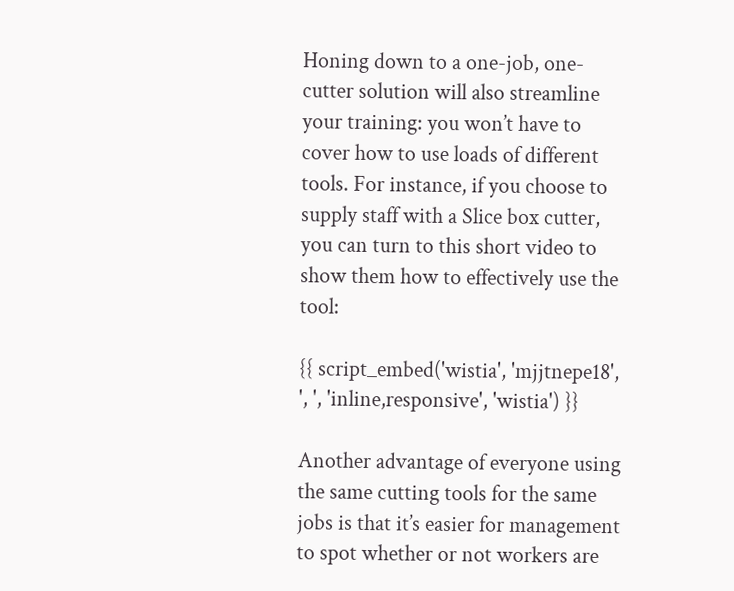Honing down to a one-job, one-cutter solution will also streamline your training: you won’t have to cover how to use loads of different tools. For instance, if you choose to supply staff with a Slice box cutter, you can turn to this short video to show them how to effectively use the tool:

{{ script_embed('wistia', 'mjjtnepe18', ', ', 'inline,responsive', 'wistia') }}

Another advantage of everyone using the same cutting tools for the same jobs is that it’s easier for management to spot whether or not workers are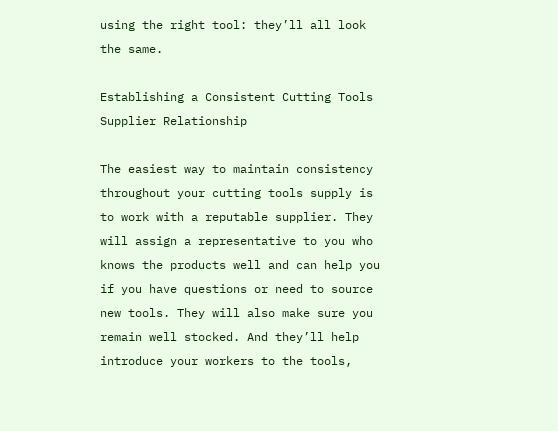using the right tool: they’ll all look the same.

Establishing a Consistent Cutting Tools Supplier Relationship

The easiest way to maintain consistency throughout your cutting tools supply is to work with a reputable supplier. They will assign a representative to you who knows the products well and can help you if you have questions or need to source new tools. They will also make sure you remain well stocked. And they’ll help introduce your workers to the tools,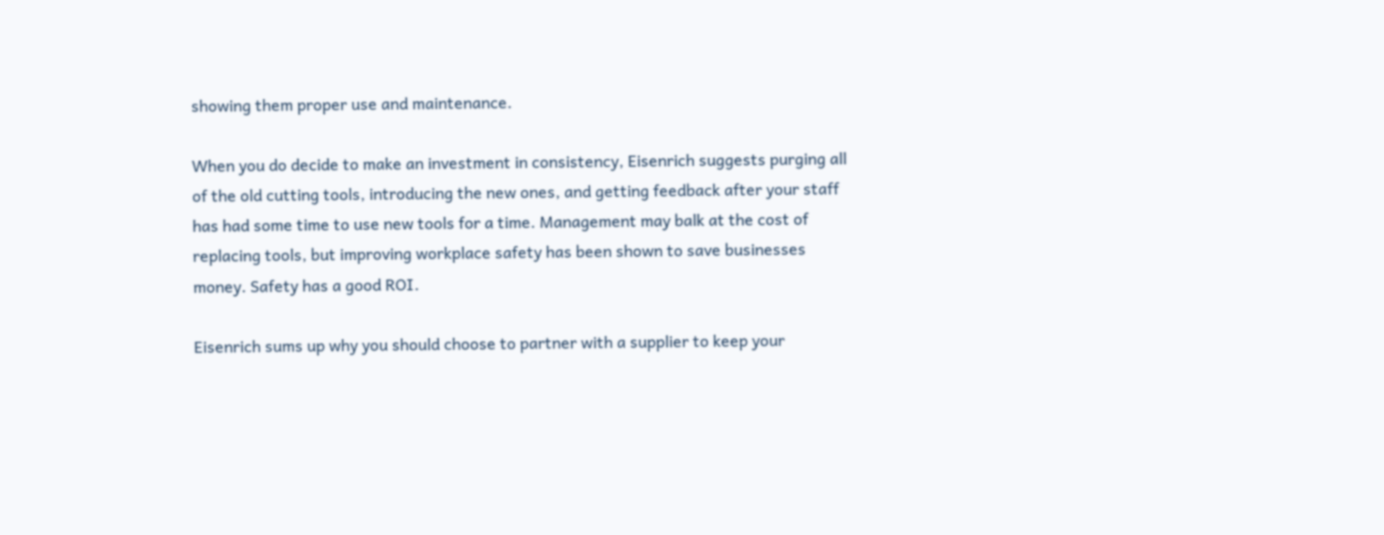showing them proper use and maintenance.

When you do decide to make an investment in consistency, Eisenrich suggests purging all of the old cutting tools, introducing the new ones, and getting feedback after your staff has had some time to use new tools for a time. Management may balk at the cost of replacing tools, but improving workplace safety has been shown to save businesses money. Safety has a good ROI.

Eisenrich sums up why you should choose to partner with a supplier to keep your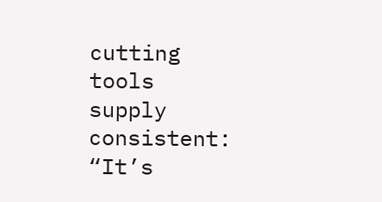cutting tools supply consistent: “It’s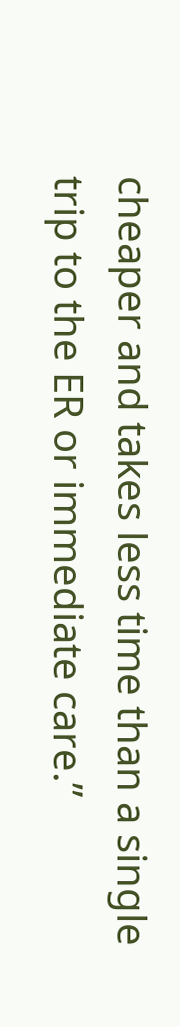cheaper and takes less time than a single trip to the ER or immediate care.”